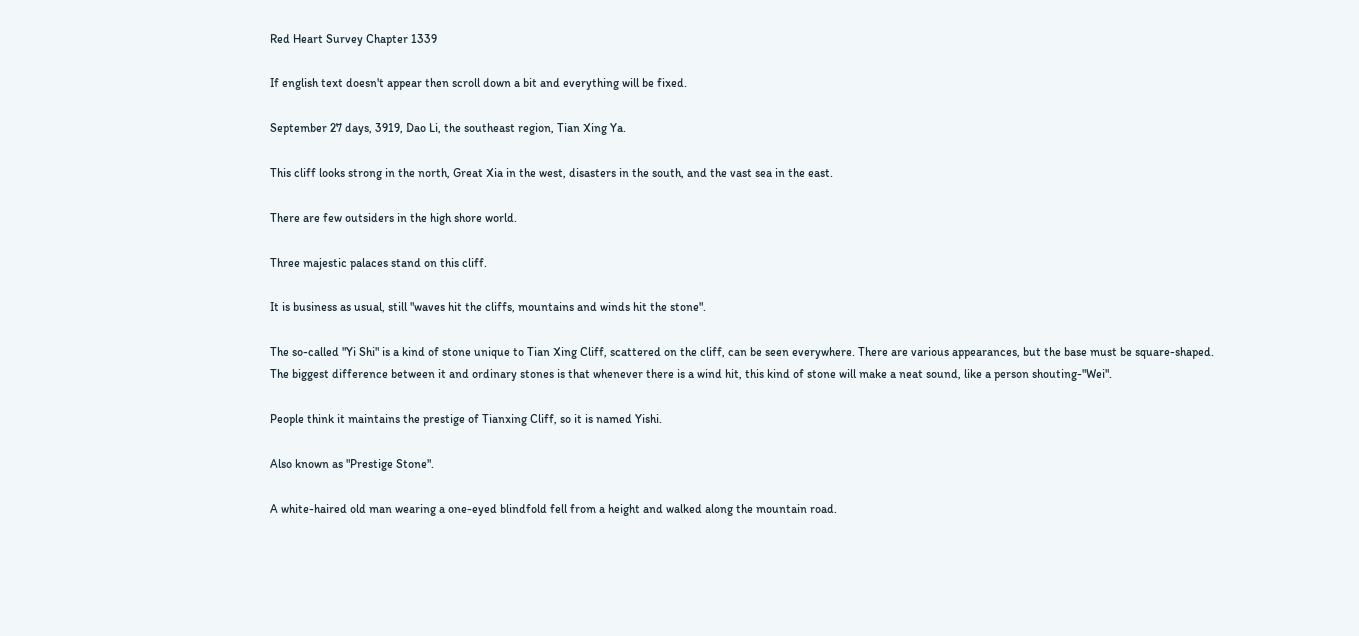Red Heart Survey Chapter 1339

If english text doesn't appear then scroll down a bit and everything will be fixed.

September 27 days, 3919, Dao Li, the southeast region, Tian Xing Ya.

This cliff looks strong in the north, Great Xia in the west, disasters in the south, and the vast sea in the east.

There are few outsiders in the high shore world.

Three majestic palaces stand on this cliff.

It is business as usual, still "waves hit the cliffs, mountains and winds hit the stone".

The so-called "Yi Shi" is a kind of stone unique to Tian Xing Cliff, scattered on the cliff, can be seen everywhere. There are various appearances, but the base must be square-shaped. The biggest difference between it and ordinary stones is that whenever there is a wind hit, this kind of stone will make a neat sound, like a person shouting-"Wei".

People think it maintains the prestige of Tianxing Cliff, so it is named Yishi.

Also known as "Prestige Stone".

A white-haired old man wearing a one-eyed blindfold fell from a height and walked along the mountain road.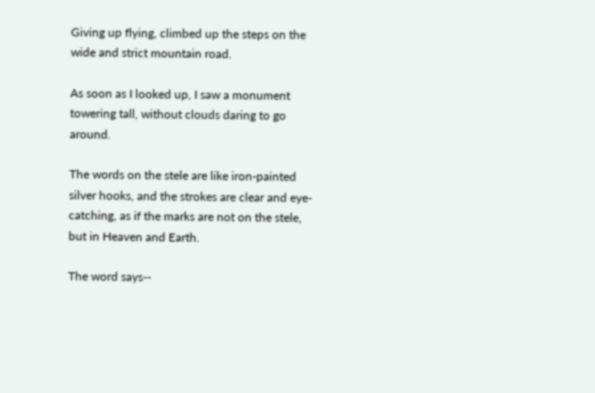Giving up flying, climbed up the steps on the wide and strict mountain road.

As soon as I looked up, I saw a monument towering tall, without clouds daring to go around.

The words on the stele are like iron-painted silver hooks, and the strokes are clear and eye-catching, as if the marks are not on the stele, but in Heaven and Earth.

The word says--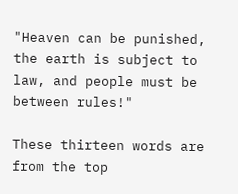"Heaven can be punished, the earth is subject to law, and people must be between rules!"

These thirteen words are from the top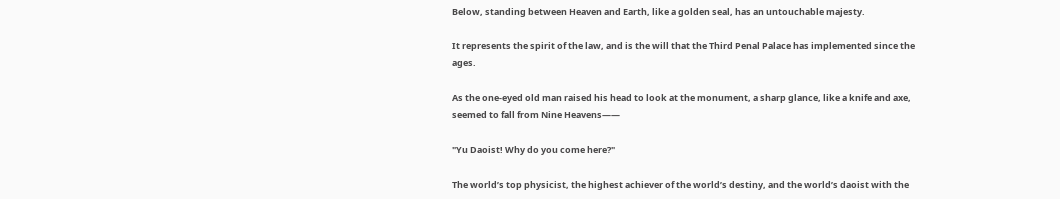Below, standing between Heaven and Earth, like a golden seal, has an untouchable majesty.

It represents the spirit of the law, and is the will that the Third Penal Palace has implemented since the ages.

As the one-eyed old man raised his head to look at the monument, a sharp glance, like a knife and axe, seemed to fall from Nine Heavens——

"Yu Daoist! Why do you come here?"

The world’s top physicist, the highest achiever of the world’s destiny, and the world’s daoist with the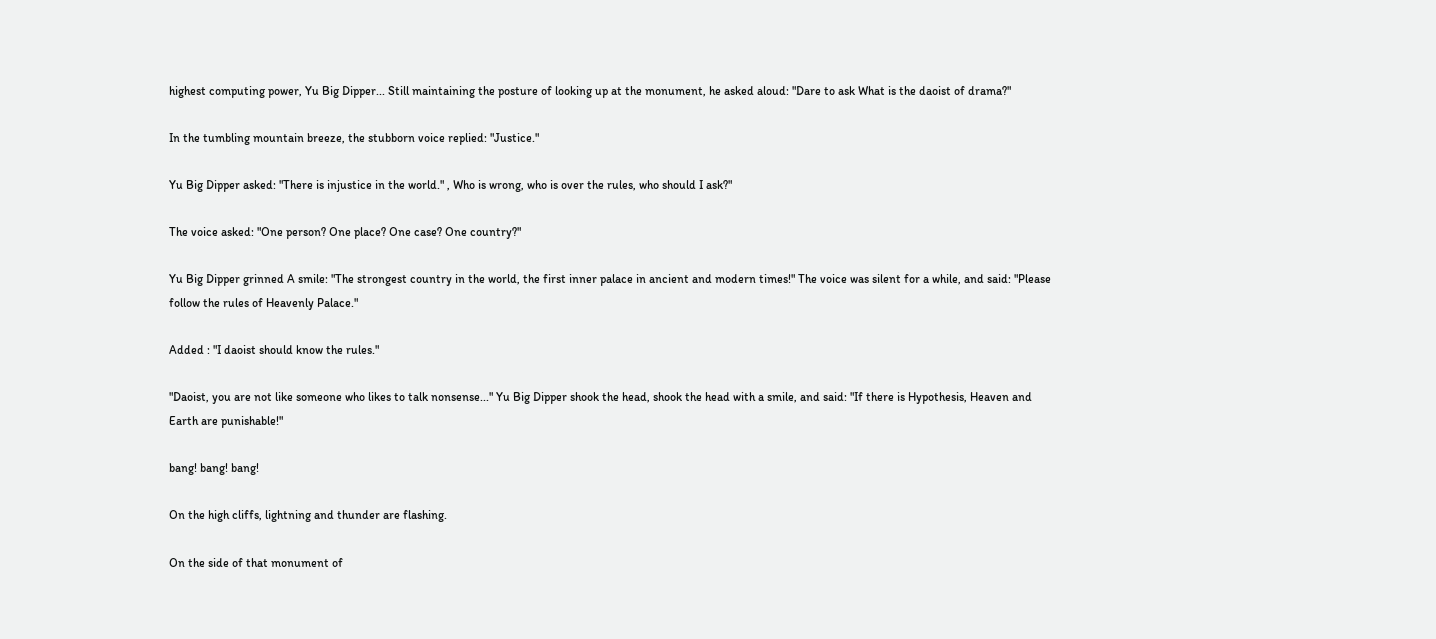highest computing power, Yu Big Dipper... Still maintaining the posture of looking up at the monument, he asked aloud: "Dare to ask What is the daoist of drama?"

In the tumbling mountain breeze, the stubborn voice replied: "Justice."

Yu Big Dipper asked: "There is injustice in the world." , Who is wrong, who is over the rules, who should I ask?"

The voice asked: "One person? One place? One case? One country?"

Yu Big Dipper grinned A smile: "The strongest country in the world, the first inner palace in ancient and modern times!" The voice was silent for a while, and said: "Please follow the rules of Heavenly Palace."

Added : "I daoist should know the rules."

"Daoist, you are not like someone who likes to talk nonsense..." Yu Big Dipper shook the head, shook the head with a smile, and said: "If there is Hypothesis, Heaven and Earth are punishable!"

bang! bang! bang!

On the high cliffs, lightning and thunder are flashing.

On the side of that monument of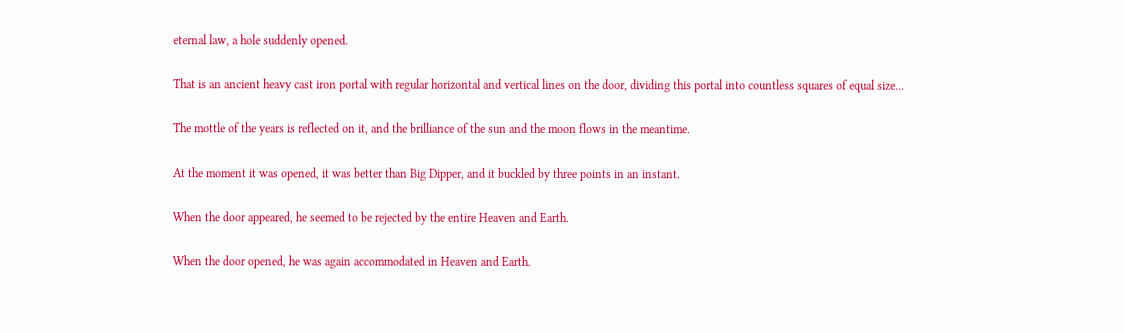eternal law, a hole suddenly opened.

That is an ancient heavy cast iron portal with regular horizontal and vertical lines on the door, dividing this portal into countless squares of equal size...

The mottle of the years is reflected on it, and the brilliance of the sun and the moon flows in the meantime.

At the moment it was opened, it was better than Big Dipper, and it buckled by three points in an instant.

When the door appeared, he seemed to be rejected by the entire Heaven and Earth.

When the door opened, he was again accommodated in Heaven and Earth.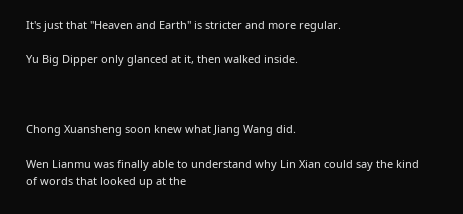It's just that "Heaven and Earth" is stricter and more regular.

Yu Big Dipper only glanced at it, then walked inside.



Chong Xuansheng soon knew what Jiang Wang did.

Wen Lianmu was finally able to understand why Lin Xian could say the kind of words that looked up at the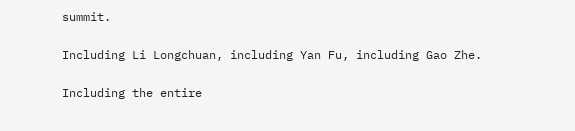summit.

Including Li Longchuan, including Yan Fu, including Gao Zhe.

Including the entire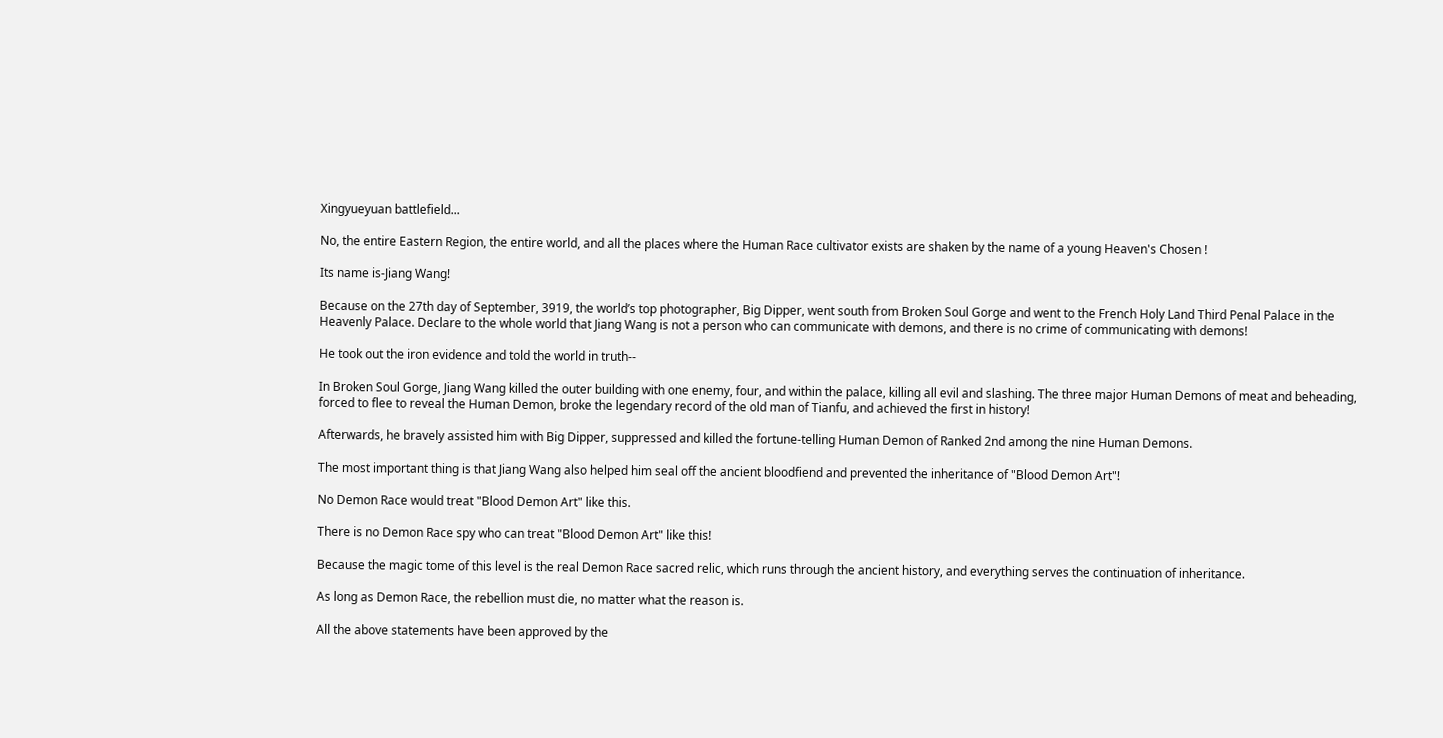Xingyueyuan battlefield...

No, the entire Eastern Region, the entire world, and all the places where the Human Race cultivator exists are shaken by the name of a young Heaven's Chosen !

Its name is-Jiang Wang!

Because on the 27th day of September, 3919, the world’s top photographer, Big Dipper, went south from Broken Soul Gorge and went to the French Holy Land Third Penal Palace in the Heavenly Palace. Declare to the whole world that Jiang Wang is not a person who can communicate with demons, and there is no crime of communicating with demons!

He took out the iron evidence and told the world in truth--

In Broken Soul Gorge, Jiang Wang killed the outer building with one enemy, four, and within the palace, killing all evil and slashing. The three major Human Demons of meat and beheading, forced to flee to reveal the Human Demon, broke the legendary record of the old man of Tianfu, and achieved the first in history!

Afterwards, he bravely assisted him with Big Dipper, suppressed and killed the fortune-telling Human Demon of Ranked 2nd among the nine Human Demons.

The most important thing is that Jiang Wang also helped him seal off the ancient bloodfiend and prevented the inheritance of "Blood Demon Art"!

No Demon Race would treat "Blood Demon Art" like this.

There is no Demon Race spy who can treat "Blood Demon Art" like this!

Because the magic tome of this level is the real Demon Race sacred relic, which runs through the ancient history, and everything serves the continuation of inheritance.

As long as Demon Race, the rebellion must die, no matter what the reason is.

All the above statements have been approved by the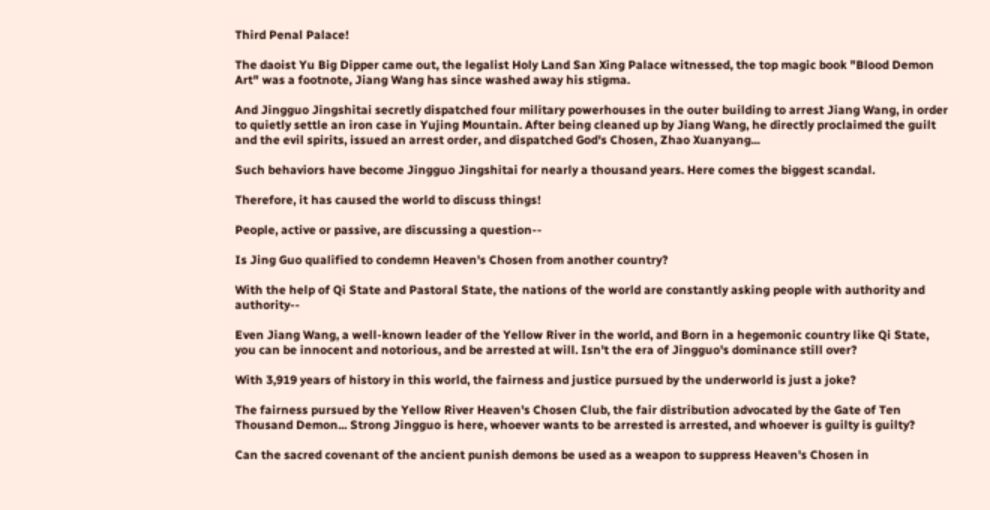Third Penal Palace!

The daoist Yu Big Dipper came out, the legalist Holy Land San Xing Palace witnessed, the top magic book "Blood Demon Art" was a footnote, Jiang Wang has since washed away his stigma.

And Jingguo Jingshitai secretly dispatched four military powerhouses in the outer building to arrest Jiang Wang, in order to quietly settle an iron case in Yujing Mountain. After being cleaned up by Jiang Wang, he directly proclaimed the guilt and the evil spirits, issued an arrest order, and dispatched God's Chosen, Zhao Xuanyang...

Such behaviors have become Jingguo Jingshitai for nearly a thousand years. Here comes the biggest scandal.

Therefore, it has caused the world to discuss things!

People, active or passive, are discussing a question--

Is Jing Guo qualified to condemn Heaven's Chosen from another country?

With the help of Qi State and Pastoral State, the nations of the world are constantly asking people with authority and authority--

Even Jiang Wang, a well-known leader of the Yellow River in the world, and Born in a hegemonic country like Qi State, you can be innocent and notorious, and be arrested at will. Isn't the era of Jingguo's dominance still over?

With 3,919 years of history in this world, the fairness and justice pursued by the underworld is just a joke?

The fairness pursued by the Yellow River Heaven's Chosen Club, the fair distribution advocated by the Gate of Ten Thousand Demon... Strong Jingguo is here, whoever wants to be arrested is arrested, and whoever is guilty is guilty?

Can the sacred covenant of the ancient punish demons be used as a weapon to suppress Heaven's Chosen in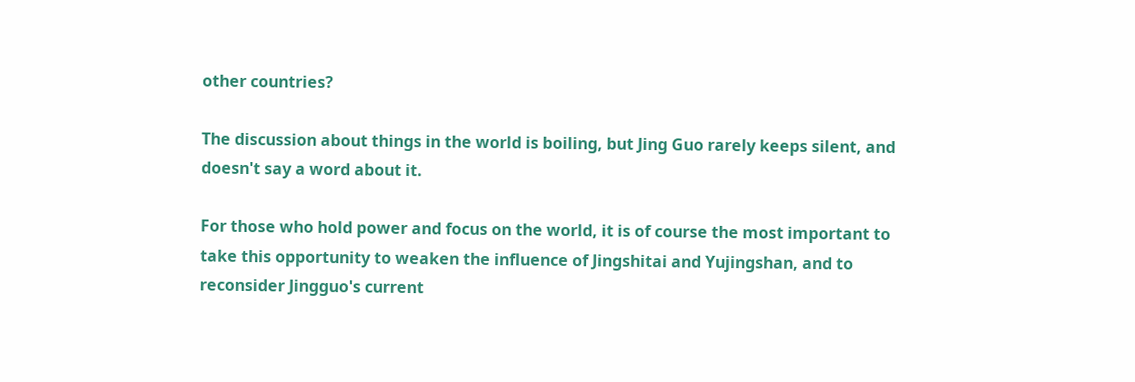other countries?

The discussion about things in the world is boiling, but Jing Guo rarely keeps silent, and doesn't say a word about it.

For those who hold power and focus on the world, it is of course the most important to take this opportunity to weaken the influence of Jingshitai and Yujingshan, and to reconsider Jingguo's current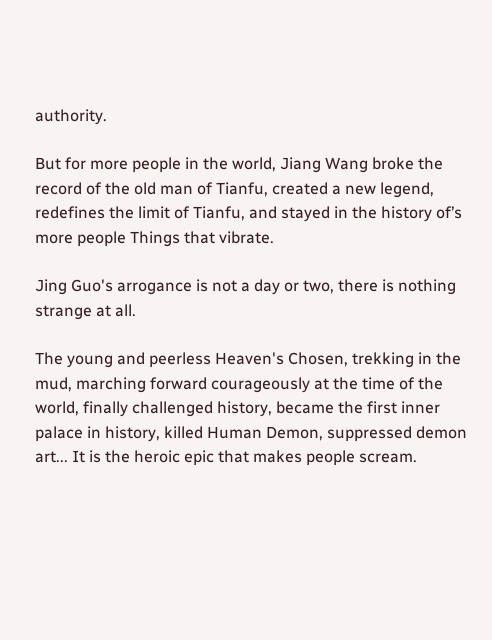authority.

But for more people in the world, Jiang Wang broke the record of the old man of Tianfu, created a new legend, redefines the limit of Tianfu, and stayed in the history of’s more people Things that vibrate.

Jing Guo's arrogance is not a day or two, there is nothing strange at all.

The young and peerless Heaven's Chosen, trekking in the mud, marching forward courageously at the time of the world, finally challenged history, became the first inner palace in history, killed Human Demon, suppressed demon art... It is the heroic epic that makes people scream.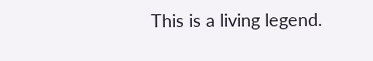This is a living legend.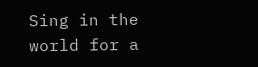Sing in the world for a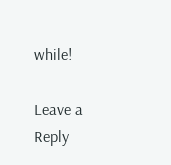while!

Leave a Reply